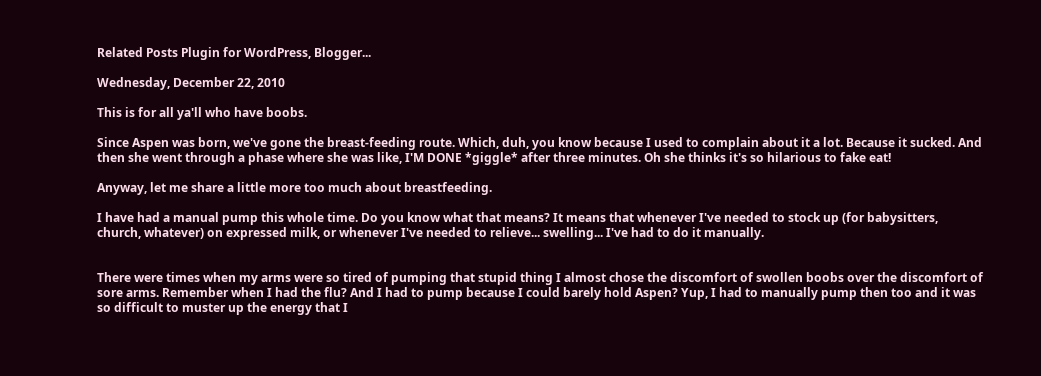Related Posts Plugin for WordPress, Blogger...

Wednesday, December 22, 2010

This is for all ya'll who have boobs.

Since Aspen was born, we've gone the breast-feeding route. Which, duh, you know because I used to complain about it a lot. Because it sucked. And then she went through a phase where she was like, I'M DONE *giggle* after three minutes. Oh she thinks it's so hilarious to fake eat!

Anyway, let me share a little more too much about breastfeeding.

I have had a manual pump this whole time. Do you know what that means? It means that whenever I've needed to stock up (for babysitters, church, whatever) on expressed milk, or whenever I've needed to relieve... swelling... I've had to do it manually.


There were times when my arms were so tired of pumping that stupid thing I almost chose the discomfort of swollen boobs over the discomfort of sore arms. Remember when I had the flu? And I had to pump because I could barely hold Aspen? Yup, I had to manually pump then too and it was so difficult to muster up the energy that I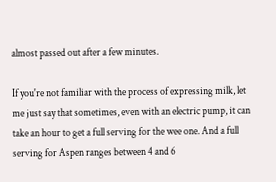almost passed out after a few minutes.

If you're not familiar with the process of expressing milk, let me just say that sometimes, even with an electric pump, it can take an hour to get a full serving for the wee one. And a full serving for Aspen ranges between 4 and 6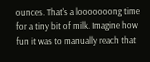ounces. That's a looooooong time for a tiny bit of milk. Imagine how fun it was to manually reach that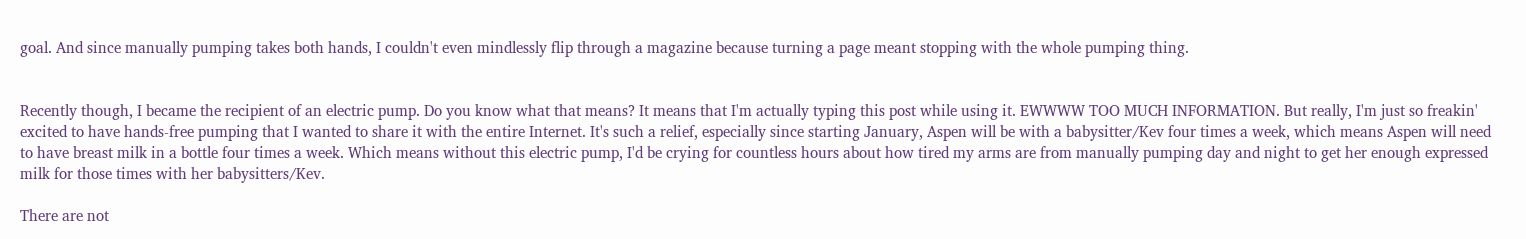goal. And since manually pumping takes both hands, I couldn't even mindlessly flip through a magazine because turning a page meant stopping with the whole pumping thing.


Recently though, I became the recipient of an electric pump. Do you know what that means? It means that I'm actually typing this post while using it. EWWWW TOO MUCH INFORMATION. But really, I'm just so freakin' excited to have hands-free pumping that I wanted to share it with the entire Internet. It's such a relief, especially since starting January, Aspen will be with a babysitter/Kev four times a week, which means Aspen will need to have breast milk in a bottle four times a week. Which means without this electric pump, I'd be crying for countless hours about how tired my arms are from manually pumping day and night to get her enough expressed milk for those times with her babysitters/Kev.

There are not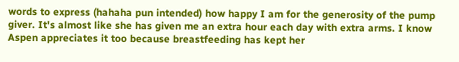words to express (hahaha pun intended) how happy I am for the generosity of the pump giver. It's almost like she has given me an extra hour each day with extra arms. I know Aspen appreciates it too because breastfeeding has kept her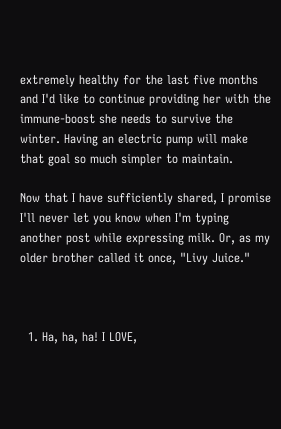extremely healthy for the last five months and I'd like to continue providing her with the immune-boost she needs to survive the winter. Having an electric pump will make that goal so much simpler to maintain.

Now that I have sufficiently shared, I promise I'll never let you know when I'm typing another post while expressing milk. Or, as my older brother called it once, "Livy Juice."



  1. Ha, ha, ha! I LOVE,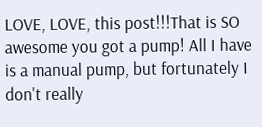LOVE, LOVE, this post!!!That is SO awesome you got a pump! All I have is a manual pump, but fortunately I don't really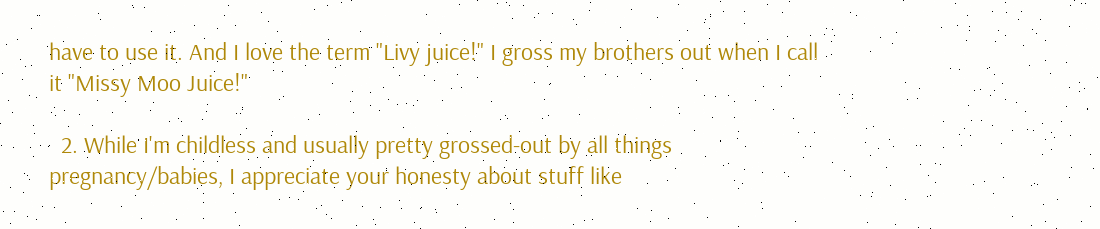have to use it. And I love the term "Livy juice!" I gross my brothers out when I call it "Missy Moo Juice!"

  2. While I'm childless and usually pretty grossed-out by all things pregnancy/babies, I appreciate your honesty about stuff like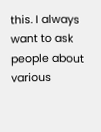this. I always want to ask people about various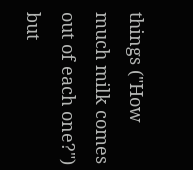things ("How much milk comes out of each one?") but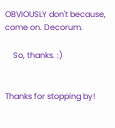OBVIOUSLY don't because, come on. Decorum.

    So, thanks. :)


Thanks for stopping by!